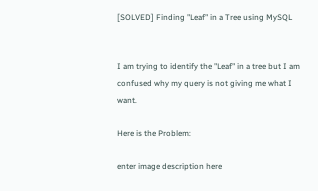[SOLVED] Finding "Leaf" in a Tree using MySQL


I am trying to identify the "Leaf" in a tree but I am confused why my query is not giving me what I want.

Here is the Problem:

enter image description here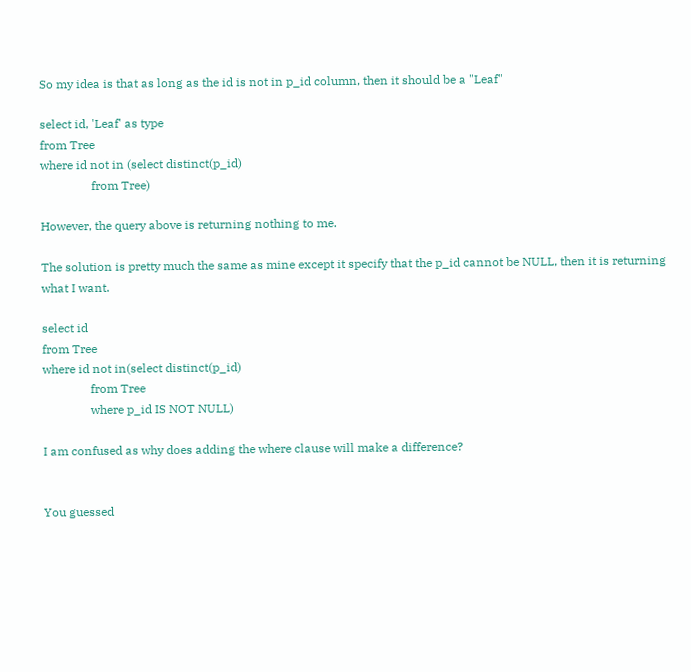So my idea is that as long as the id is not in p_id column, then it should be a "Leaf"

select id, 'Leaf' as type
from Tree
where id not in (select distinct(p_id)
                 from Tree)

However, the query above is returning nothing to me.

The solution is pretty much the same as mine except it specify that the p_id cannot be NULL, then it is returning what I want.

select id
from Tree
where id not in(select distinct(p_id)
                from Tree
                where p_id IS NOT NULL)

I am confused as why does adding the where clause will make a difference?


You guessed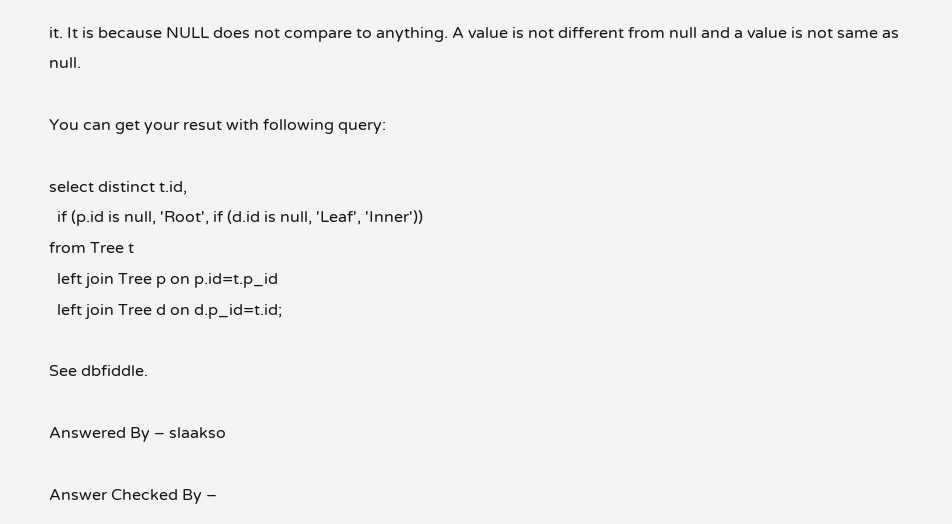it. It is because NULL does not compare to anything. A value is not different from null and a value is not same as null.

You can get your resut with following query:

select distinct t.id,
  if (p.id is null, 'Root', if (d.id is null, 'Leaf', 'Inner'))
from Tree t
  left join Tree p on p.id=t.p_id
  left join Tree d on d.p_id=t.id;

See dbfiddle.

Answered By – slaakso

Answer Checked By –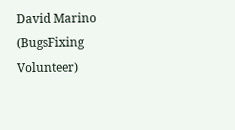David Marino (BugsFixing Volunteer)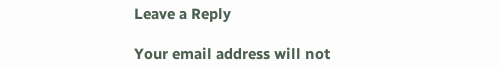Leave a Reply

Your email address will not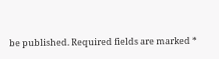be published. Required fields are marked *